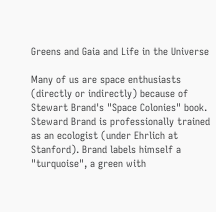Greens and Gaia and Life in the Universe

Many of us are space enthusiasts (directly or indirectly) because of Stewart Brand's "Space Colonies" book. Steward Brand is professionally trained as an ecologist (under Ehrlich at Stanford). Brand labels himself a "turquoise", a green with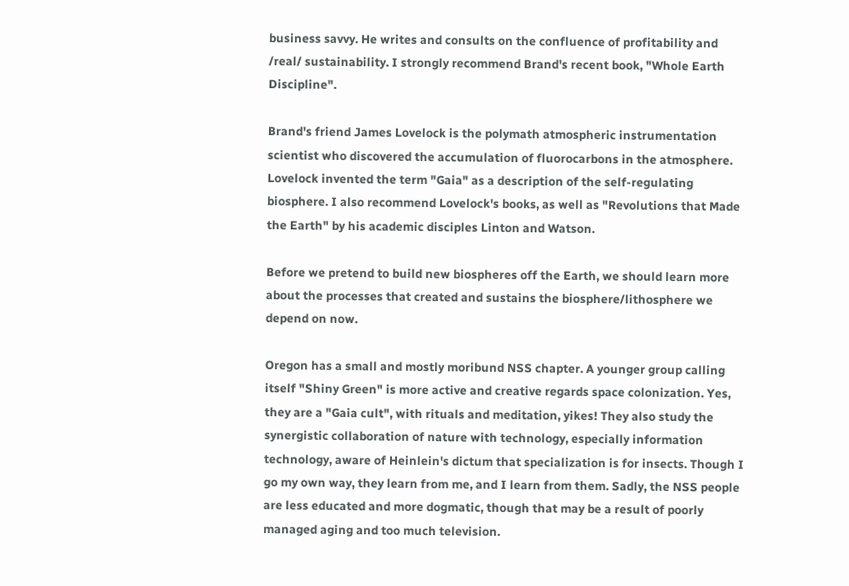business savvy. He writes and consults on the confluence of profitability and /real/ sustainability. I strongly recommend Brand's recent book, "Whole Earth Discipline".

Brand's friend James Lovelock is the polymath atmospheric instrumentation scientist who discovered the accumulation of fluorocarbons in the atmosphere. Lovelock invented the term "Gaia" as a description of the self-regulating biosphere. I also recommend Lovelock's books, as well as "Revolutions that Made the Earth" by his academic disciples Linton and Watson.

Before we pretend to build new biospheres off the Earth, we should learn more about the processes that created and sustains the biosphere/lithosphere we depend on now.

Oregon has a small and mostly moribund NSS chapter. A younger group calling itself "Shiny Green" is more active and creative regards space colonization. Yes, they are a "Gaia cult", with rituals and meditation, yikes! They also study the synergistic collaboration of nature with technology, especially information technology, aware of Heinlein's dictum that specialization is for insects. Though I go my own way, they learn from me, and I learn from them. Sadly, the NSS people are less educated and more dogmatic, though that may be a result of poorly managed aging and too much television.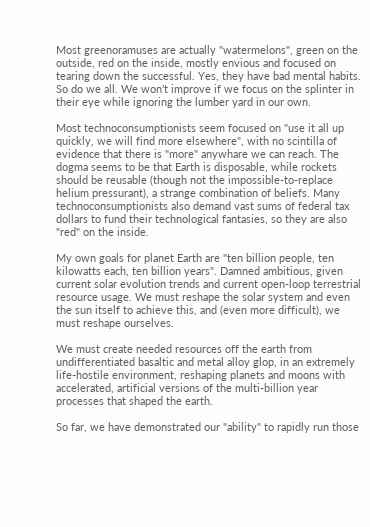Most greenoramuses are actually "watermelons", green on the outside, red on the inside, mostly envious and focused on tearing down the successful. Yes, they have bad mental habits. So do we all. We won't improve if we focus on the splinter in their eye while ignoring the lumber yard in our own.

Most technoconsumptionists seem focused on "use it all up quickly, we will find more elsewhere", with no scintilla of evidence that there is "more" anywhare we can reach. The dogma seems to be that Earth is disposable, while rockets should be reusable (though not the impossible-to-replace helium pressurant), a strange combination of beliefs. Many technoconsumptionists also demand vast sums of federal tax dollars to fund their technological fantasies, so they are also "red" on the inside.

My own goals for planet Earth are "ten billion people, ten kilowatts each, ten billion years". Damned ambitious, given current solar evolution trends and current open-loop terrestrial resource usage. We must reshape the solar system and even the sun itself to achieve this, and (even more difficult), we must reshape ourselves.

We must create needed resources off the earth from undifferentiated basaltic and metal alloy glop, in an extremely life-hostile environment, reshaping planets and moons with accelerated, artificial versions of the multi-billion year processes that shaped the earth.

So far, we have demonstrated our "ability" to rapidly run those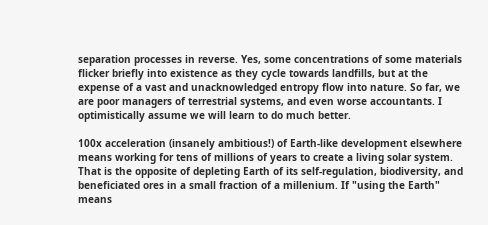separation processes in reverse. Yes, some concentrations of some materials flicker briefly into existence as they cycle towards landfills, but at the expense of a vast and unacknowledged entropy flow into nature. So far, we are poor managers of terrestrial systems, and even worse accountants. I optimistically assume we will learn to do much better.

100x acceleration (insanely ambitious!) of Earth-like development elsewhere means working for tens of millions of years to create a living solar system. That is the opposite of depleting Earth of its self-regulation, biodiversity, and beneficiated ores in a small fraction of a millenium. If "using the Earth" means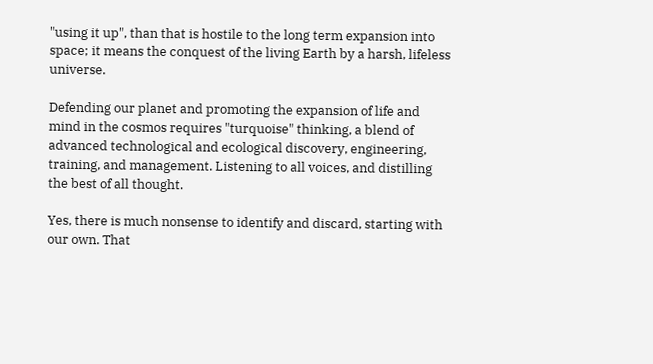"using it up", than that is hostile to the long term expansion into space; it means the conquest of the living Earth by a harsh, lifeless universe.

Defending our planet and promoting the expansion of life and mind in the cosmos requires "turquoise" thinking, a blend of advanced technological and ecological discovery, engineering, training, and management. Listening to all voices, and distilling the best of all thought.

Yes, there is much nonsense to identify and discard, starting with our own. That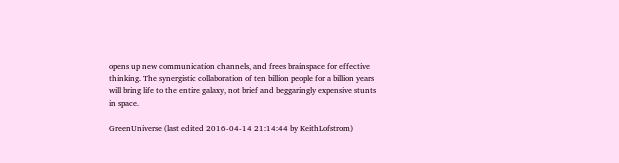opens up new communication channels, and frees brainspace for effective thinking. The synergistic collaboration of ten billion people for a billion years will bring life to the entire galaxy, not brief and beggaringly expensive stunts in space.

GreenUniverse (last edited 2016-04-14 21:14:44 by KeithLofstrom)